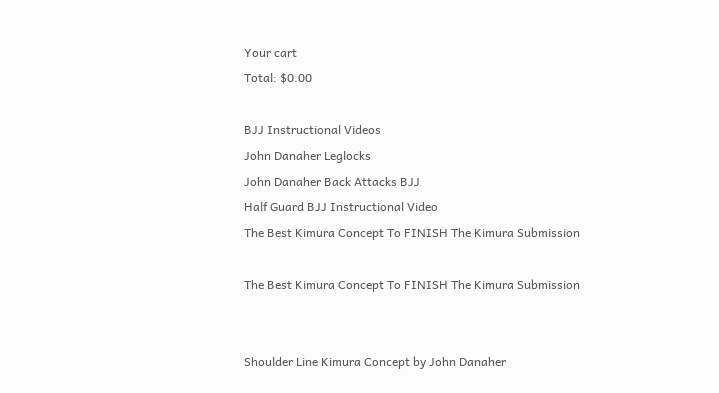Your cart
Total: $0.00

BJJ Instructional Videos
John Danaher Leglocks
John Danaher Back Attacks BJJ
Half Guard BJJ Instructional Video
The Best Kimura Concept To FINISH The Kimura Submission

The Best Kimura Concept To FINISH The Kimura Submission


Shoulder Line Kimura Concept by John Danaher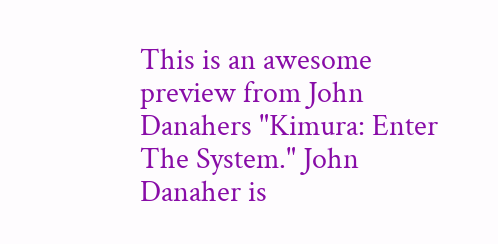This is an awesome preview from John Danahers "Kimura: Enter The System." John Danaher is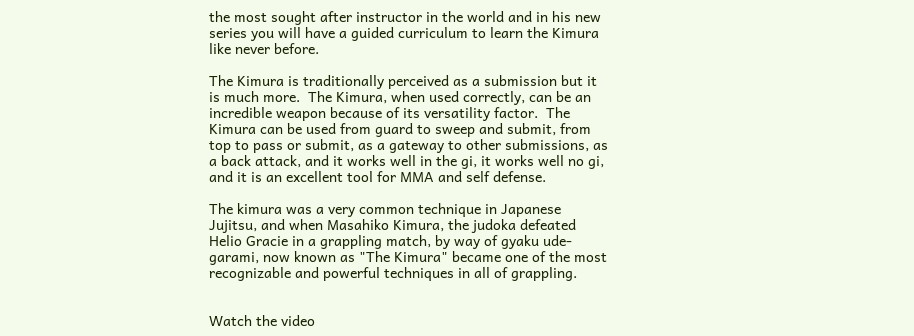the most sought after instructor in the world and in his new series you will have a guided curriculum to learn the Kimura like never before.

The Kimura is traditionally perceived as a submission but it is much more.  The Kimura, when used correctly, can be an incredible weapon because of its versatility factor.  The Kimura can be used from guard to sweep and submit, from top to pass or submit, as a gateway to other submissions, as a back attack, and it works well in the gi, it works well no gi, and it is an excellent tool for MMA and self defense.

The kimura was a very common technique in Japanese Jujitsu, and when Masahiko Kimura, the judoka defeated Helio Gracie in a grappling match, by way of gyaku ude-garami, now known as "The Kimura" became one of the most recognizable and powerful techniques in all of grappling.


Watch the video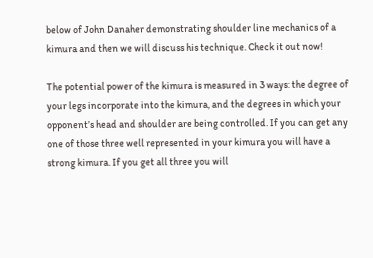below of John Danaher demonstrating shoulder line mechanics of a kimura and then we will discuss his technique. Check it out now!

The potential power of the kimura is measured in 3 ways: the degree of your legs incorporate into the kimura, and the degrees in which your opponent’s head and shoulder are being controlled. If you can get any one of those three well represented in your kimura you will have a strong kimura. If you get all three you will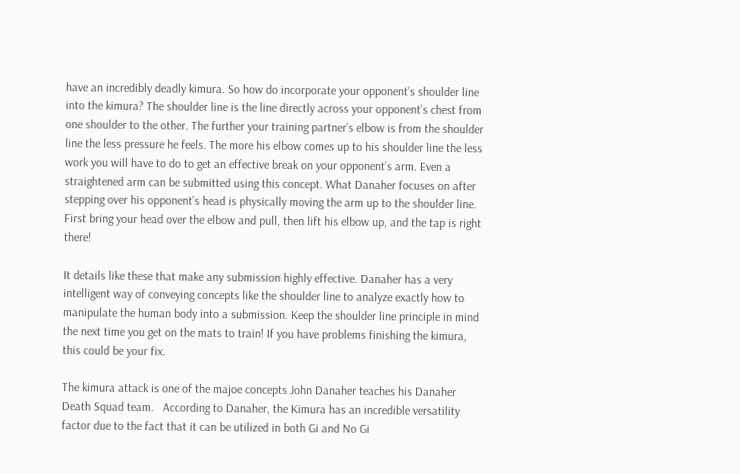have an incredibly deadly kimura. So how do incorporate your opponent’s shoulder line into the kimura? The shoulder line is the line directly across your opponent’s chest from one shoulder to the other. The further your training partner’s elbow is from the shoulder line the less pressure he feels. The more his elbow comes up to his shoulder line the less work you will have to do to get an effective break on your opponent’s arm. Even a straightened arm can be submitted using this concept. What Danaher focuses on after stepping over his opponent’s head is physically moving the arm up to the shoulder line. First bring your head over the elbow and pull, then lift his elbow up, and the tap is right there!

It details like these that make any submission highly effective. Danaher has a very intelligent way of conveying concepts like the shoulder line to analyze exactly how to manipulate the human body into a submission. Keep the shoulder line principle in mind the next time you get on the mats to train! If you have problems finishing the kimura, this could be your fix.

The kimura attack is one of the majoe concepts John Danaher teaches his Danaher Death Squad team.   According to Danaher, the Kimura has an incredible versatility factor due to the fact that it can be utilized in both Gi and No Gi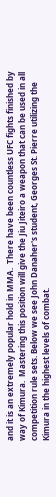and it is an extremely popular hold in MMA.  There have been countless UFC fights finished by way of Kimura.  Mastering this position will give the Jiu Jiteiro a weapon that can be used in all competition rule sets. Below we see John Danaher's student, Georges St. Pierre utilizing the Kimura in the highest levels of combat.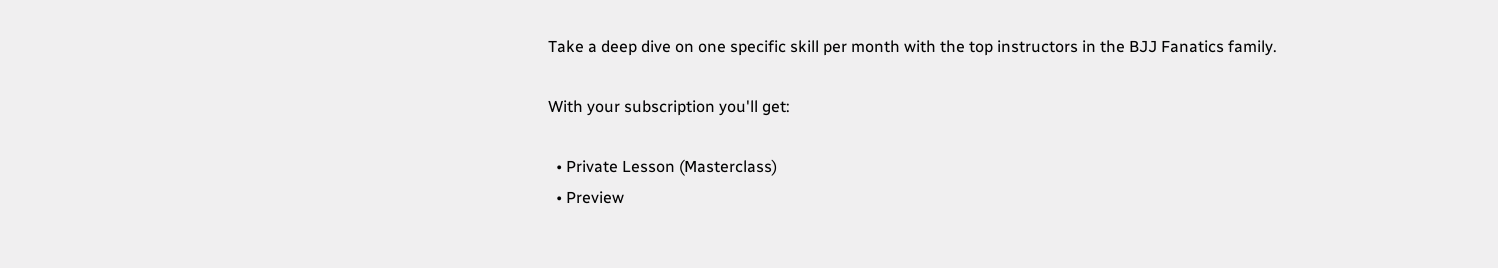Take a deep dive on one specific skill per month with the top instructors in the BJJ Fanatics family.

With your subscription you'll get:

  • Private Lesson (Masterclass)
  • Preview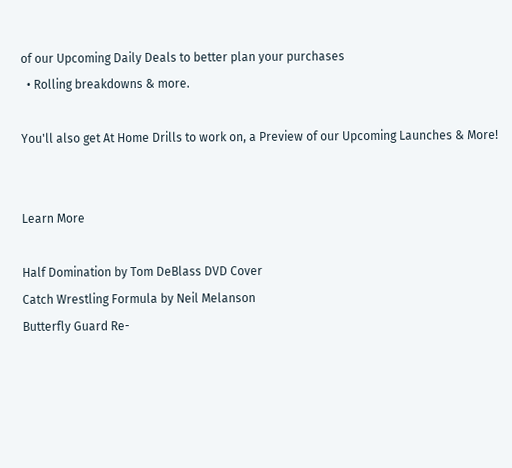of our Upcoming Daily Deals to better plan your purchases
  • Rolling breakdowns & more.

You'll also get At Home Drills to work on, a Preview of our Upcoming Launches & More!


Learn More

Half Domination by Tom DeBlass DVD Cover
Catch Wrestling Formula by Neil Melanson
Butterfly Guard Re-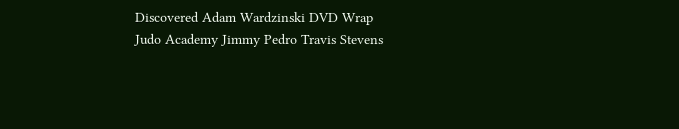Discovered Adam Wardzinski DVD Wrap
Judo Academy Jimmy Pedro Travis Stevens